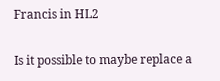Francis in HL2

Is it possible to maybe replace a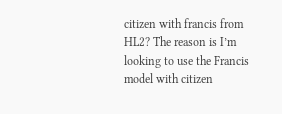citizen with francis from HL2? The reason is I’m looking to use the Francis model with citizen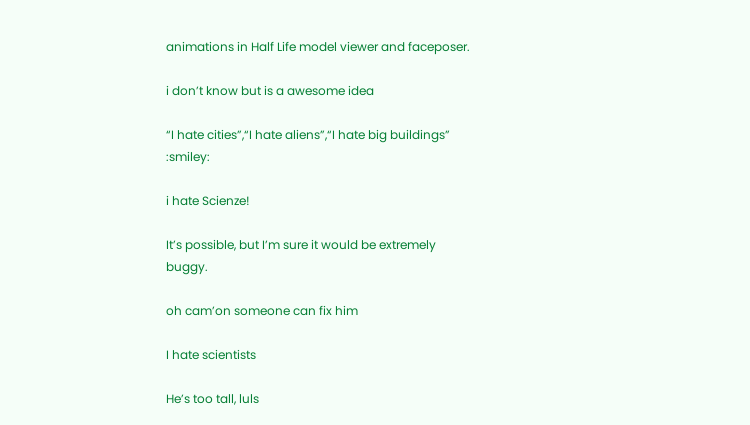animations in Half Life model viewer and faceposer.

i don’t know but is a awesome idea

“I hate cities”,“I hate aliens”,“I hate big buildings” :smiley:

i hate Scienze!

It’s possible, but I’m sure it would be extremely buggy.

oh cam’on someone can fix him

I hate scientists

He’s too tall, luls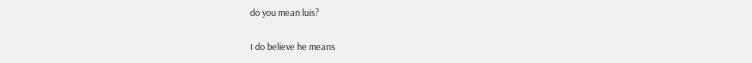do you mean luis?

I do believe he means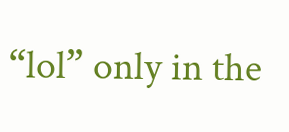“lol” only in the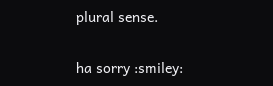plural sense.

ha sorry :smiley: